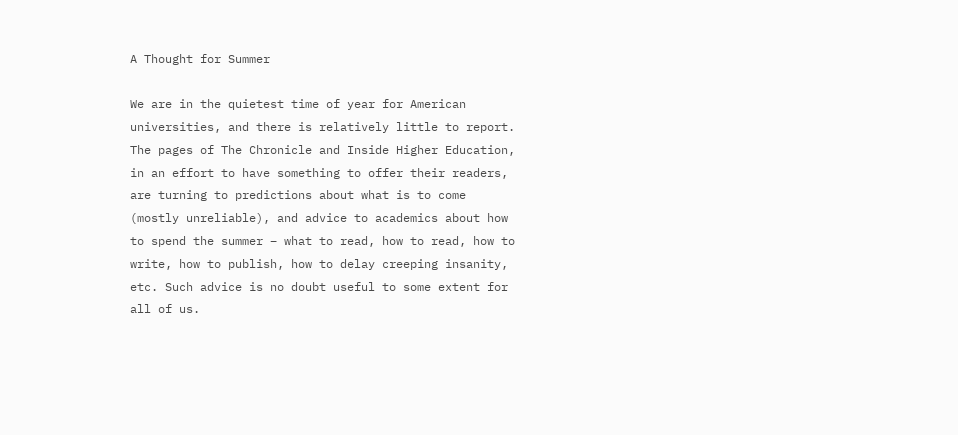A Thought for Summer

We are in the quietest time of year for American universities, and there is relatively little to report. The pages of The Chronicle and Inside Higher Education, in an effort to have something to offer their readers, are turning to predictions about what is to come (mostly unreliable), and advice to academics about how to spend the summer – what to read, how to read, how to write, how to publish, how to delay creeping insanity, etc. Such advice is no doubt useful to some extent for all of us.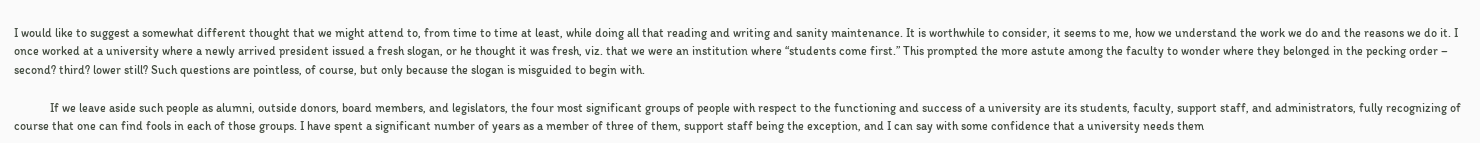I would like to suggest a somewhat different thought that we might attend to, from time to time at least, while doing all that reading and writing and sanity maintenance. It is worthwhile to consider, it seems to me, how we understand the work we do and the reasons we do it. I once worked at a university where a newly arrived president issued a fresh slogan, or he thought it was fresh, viz. that we were an institution where “students come first.” This prompted the more astute among the faculty to wonder where they belonged in the pecking order – second? third? lower still? Such questions are pointless, of course, but only because the slogan is misguided to begin with.

            If we leave aside such people as alumni, outside donors, board members, and legislators, the four most significant groups of people with respect to the functioning and success of a university are its students, faculty, support staff, and administrators, fully recognizing of course that one can find fools in each of those groups. I have spent a significant number of years as a member of three of them, support staff being the exception, and I can say with some confidence that a university needs them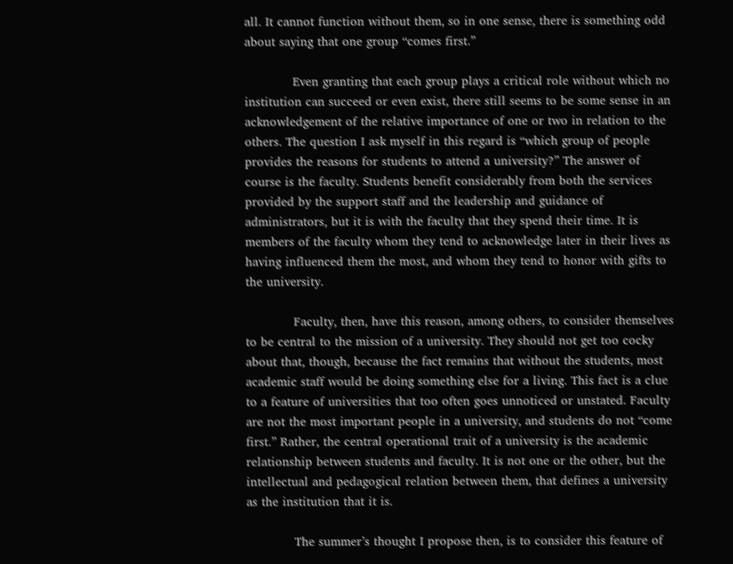all. It cannot function without them, so in one sense, there is something odd about saying that one group “comes first.”

            Even granting that each group plays a critical role without which no institution can succeed or even exist, there still seems to be some sense in an acknowledgement of the relative importance of one or two in relation to the others. The question I ask myself in this regard is “which group of people provides the reasons for students to attend a university?” The answer of course is the faculty. Students benefit considerably from both the services provided by the support staff and the leadership and guidance of administrators, but it is with the faculty that they spend their time. It is members of the faculty whom they tend to acknowledge later in their lives as having influenced them the most, and whom they tend to honor with gifts to the university.

            Faculty, then, have this reason, among others, to consider themselves to be central to the mission of a university. They should not get too cocky about that, though, because the fact remains that without the students, most academic staff would be doing something else for a living. This fact is a clue to a feature of universities that too often goes unnoticed or unstated. Faculty are not the most important people in a university, and students do not “come first.” Rather, the central operational trait of a university is the academic relationship between students and faculty. It is not one or the other, but the intellectual and pedagogical relation between them, that defines a university as the institution that it is.

            The summer’s thought I propose then, is to consider this feature of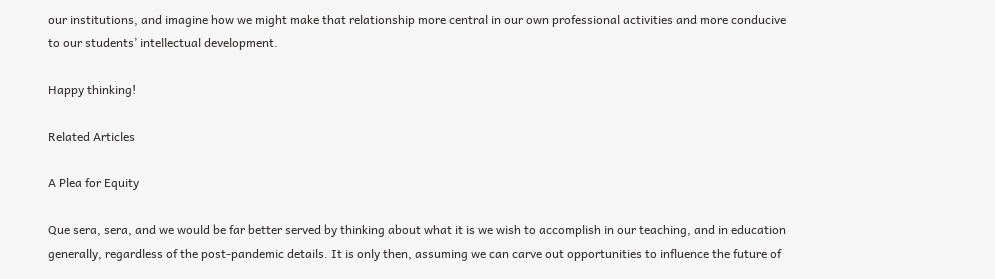our institutions, and imagine how we might make that relationship more central in our own professional activities and more conducive to our students’ intellectual development.

Happy thinking!

Related Articles

A Plea for Equity

Que sera, sera, and we would be far better served by thinking about what it is we wish to accomplish in our teaching, and in education generally, regardless of the post-pandemic details. It is only then, assuming we can carve out opportunities to influence the future of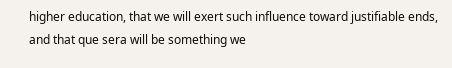higher education, that we will exert such influence toward justifiable ends, and that que sera will be something we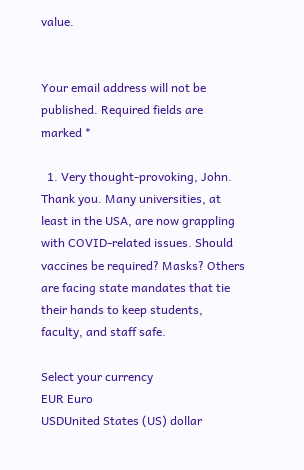value.


Your email address will not be published. Required fields are marked *

  1. Very thought-provoking, John. Thank you. Many universities, at least in the USA, are now grappling with COVID-related issues. Should vaccines be required? Masks? Others are facing state mandates that tie their hands to keep students, faculty, and staff safe.

Select your currency
EUR Euro
USDUnited States (US) dollar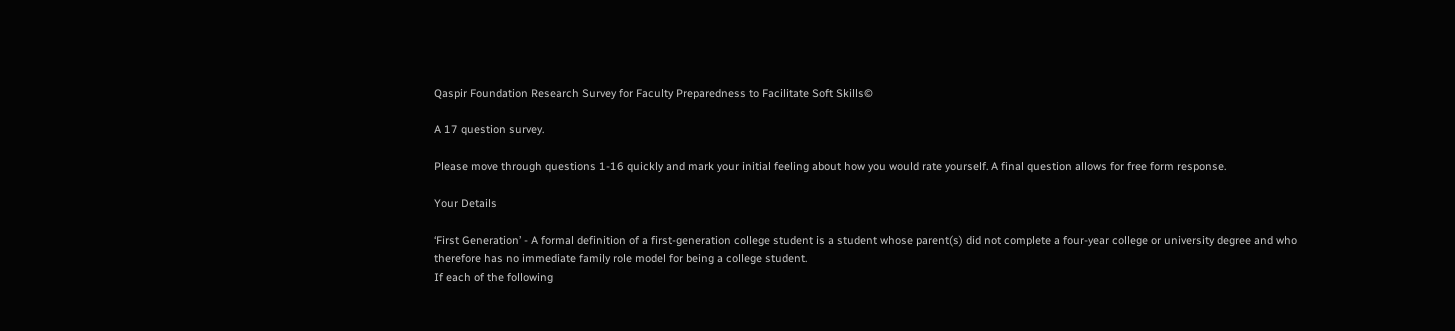Qaspir Foundation Research Survey for Faculty Preparedness to Facilitate Soft Skills©

A 17 question survey.

Please move through questions 1-16 quickly and mark your initial feeling about how you would rate yourself. A final question allows for free form response.

Your Details

‘First Generation’ - A formal definition of a first-generation college student is a student whose parent(s) did not complete a four-year college or university degree and who therefore has no immediate family role model for being a college student.
If each of the following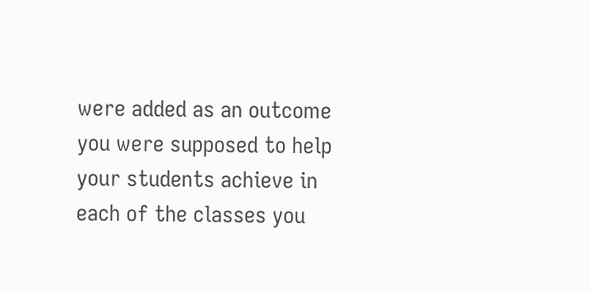were added as an outcome you were supposed to help your students achieve in each of the classes you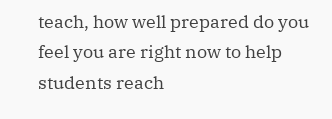teach, how well prepared do you feel you are right now to help students reach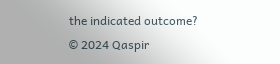the indicated outcome?
© 2024 Qaspir